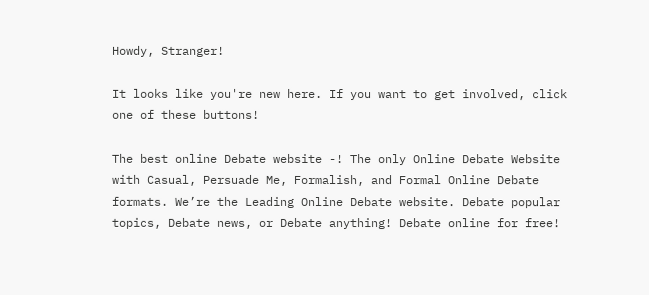Howdy, Stranger!

It looks like you're new here. If you want to get involved, click one of these buttons!

The best online Debate website -! The only Online Debate Website with Casual, Persuade Me, Formalish, and Formal Online Debate formats. We’re the Leading Online Debate website. Debate popular topics, Debate news, or Debate anything! Debate online for free!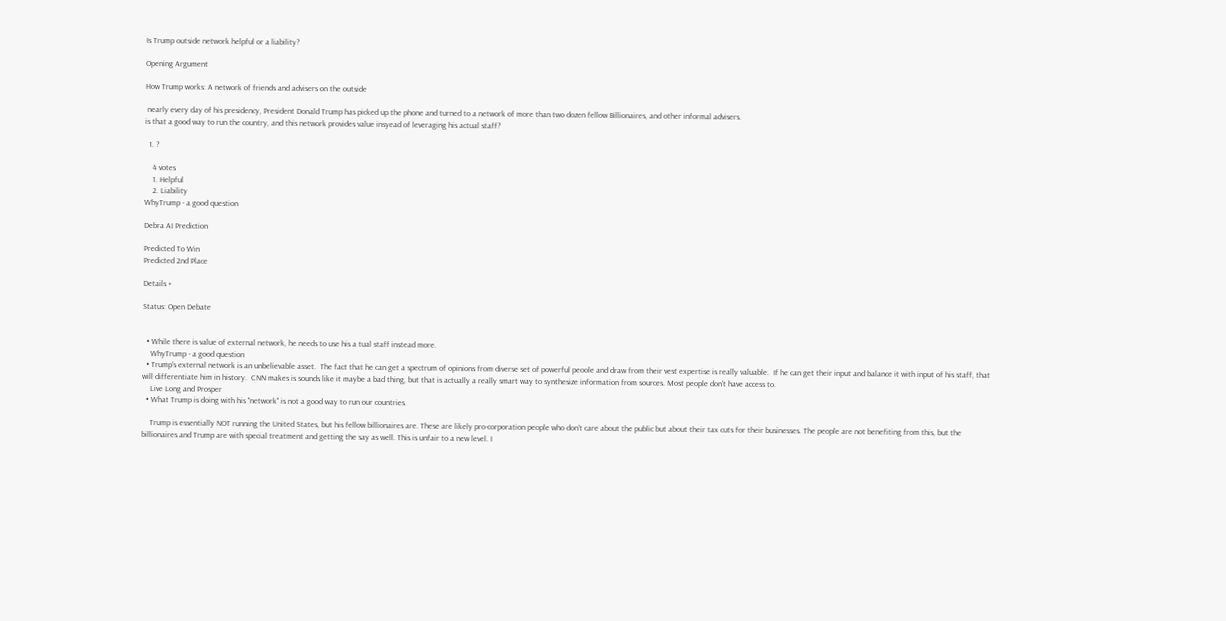Is Trump outside network helpful or a liability?

Opening Argument

How Trump works: A network of friends and advisers on the outside

 nearly every day of his presidency, President Donald Trump has picked up the phone and turned to a network of more than two dozen fellow Billionaires, and other informal advisers.
is that a good way to run the country, and this network provides value insyead of leveraging his actual staff?

  1. ?

    4 votes
    1. Helpful
    2. Liability
WhyTrump - a good question

Debra AI Prediction

Predicted To Win
Predicted 2nd Place

Details +

Status: Open Debate


  • While there is value of external network, he needs to use his a tual staff instead more.
    WhyTrump - a good question
  • Trump's external network is an unbelievable asset.  The fact that he can get a spectrum of opinions from diverse set of powerful peoole and draw from their vest expertise is really valuable.  If he can get their input and balance it with input of his staff, that will differentiate him in history.  CNN makes is sounds like it maybe a bad thing, but that is actually a really smart way to synthesize information from sources. Most people don't have access to.
    Live Long and Prosper
  • What Trump is doing with his "network" is not a good way to run our countries.

    Trump is essentially NOT running the United States, but his fellow billionaires are. These are likely pro-corporation people who don't care about the public but about their tax cuts for their businesses. The people are not benefiting from this, but the billionaires and Trump are with special treatment and getting the say as well. This is unfair to a new level. I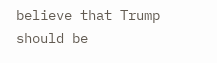believe that Trump should be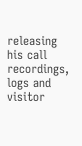releasing his call recordings, logs and visitor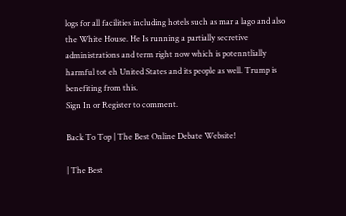logs for all facilities including hotels such as mar a lago and also the White House. He Is running a partially secretive administrations and term right now which is potenntlially harmful tot eh United States and its people as well. Trump is benefiting from this.
Sign In or Register to comment.

Back To Top | The Best Online Debate Website!

| The Best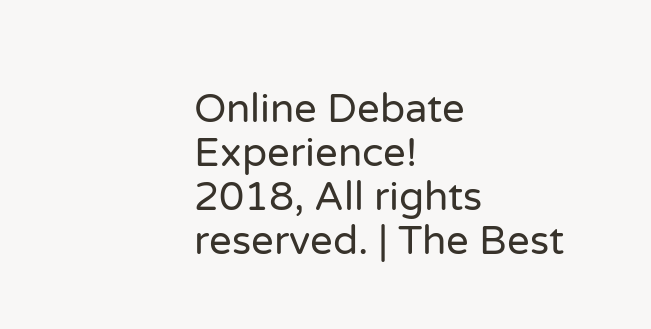Online Debate Experience!
2018, All rights reserved. | The Best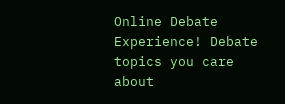Online Debate Experience! Debate topics you care about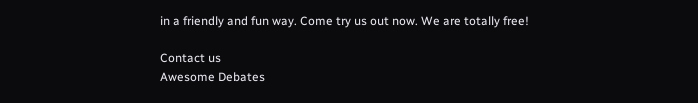in a friendly and fun way. Come try us out now. We are totally free!

Contact us
Awesome Debates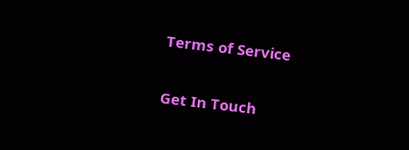Terms of Service

Get In Touch